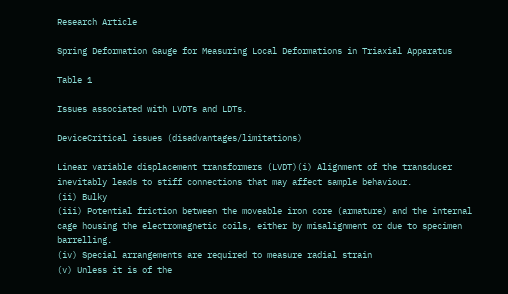Research Article

Spring Deformation Gauge for Measuring Local Deformations in Triaxial Apparatus

Table 1

Issues associated with LVDTs and LDTs.

DeviceCritical issues (disadvantages/limitations)

Linear variable displacement transformers (LVDT)(i) Alignment of the transducer inevitably leads to stiff connections that may affect sample behaviour.
(ii) Bulky
(iii) Potential friction between the moveable iron core (armature) and the internal cage housing the electromagnetic coils, either by misalignment or due to specimen barrelling.
(iv) Special arrangements are required to measure radial strain
(v) Unless it is of the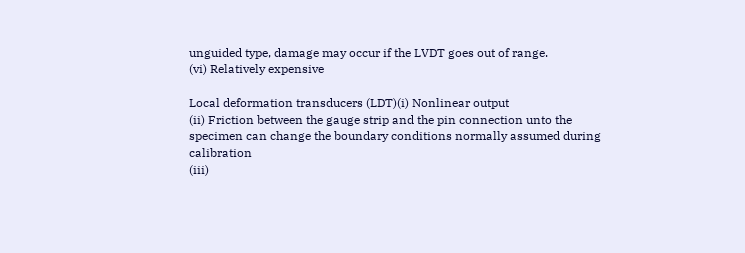unguided type, damage may occur if the LVDT goes out of range.
(vi) Relatively expensive

Local deformation transducers (LDT)(i) Nonlinear output
(ii) Friction between the gauge strip and the pin connection unto the specimen can change the boundary conditions normally assumed during calibration
(iii)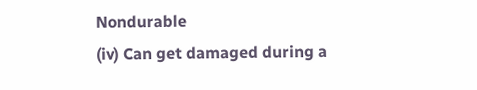Nondurable
(iv) Can get damaged during a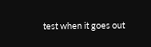test when it goes out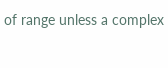of range unless a complex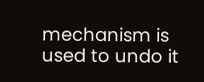mechanism is used to undo it